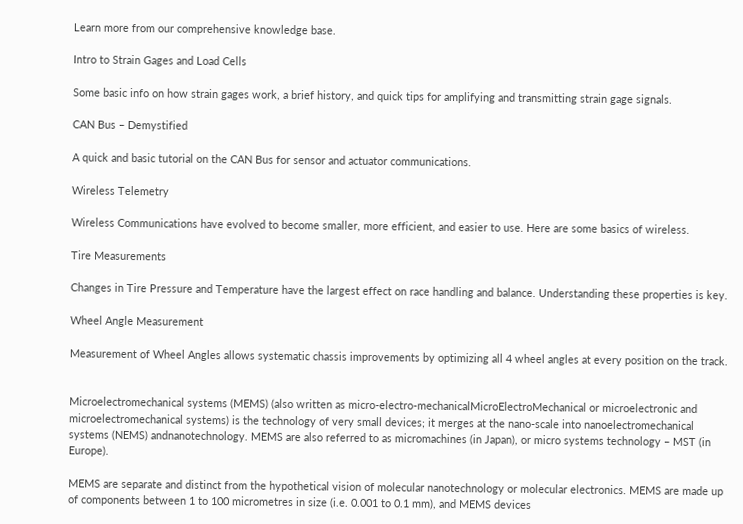Learn more from our comprehensive knowledge base.

Intro to Strain Gages and Load Cells

Some basic info on how strain gages work, a brief history, and quick tips for amplifying and transmitting strain gage signals.

CAN Bus – Demystified

A quick and basic tutorial on the CAN Bus for sensor and actuator communications.

Wireless Telemetry

Wireless Communications have evolved to become smaller, more efficient, and easier to use. Here are some basics of wireless.

Tire Measurements

Changes in Tire Pressure and Temperature have the largest effect on race handling and balance. Understanding these properties is key.

Wheel Angle Measurement

Measurement of Wheel Angles allows systematic chassis improvements by optimizing all 4 wheel angles at every position on the track.


Microelectromechanical systems (MEMS) (also written as micro-electro-mechanicalMicroElectroMechanical or microelectronic and microelectromechanical systems) is the technology of very small devices; it merges at the nano-scale into nanoelectromechanical systems (NEMS) andnanotechnology. MEMS are also referred to as micromachines (in Japan), or micro systems technology – MST (in Europe).

MEMS are separate and distinct from the hypothetical vision of molecular nanotechnology or molecular electronics. MEMS are made up of components between 1 to 100 micrometres in size (i.e. 0.001 to 0.1 mm), and MEMS devices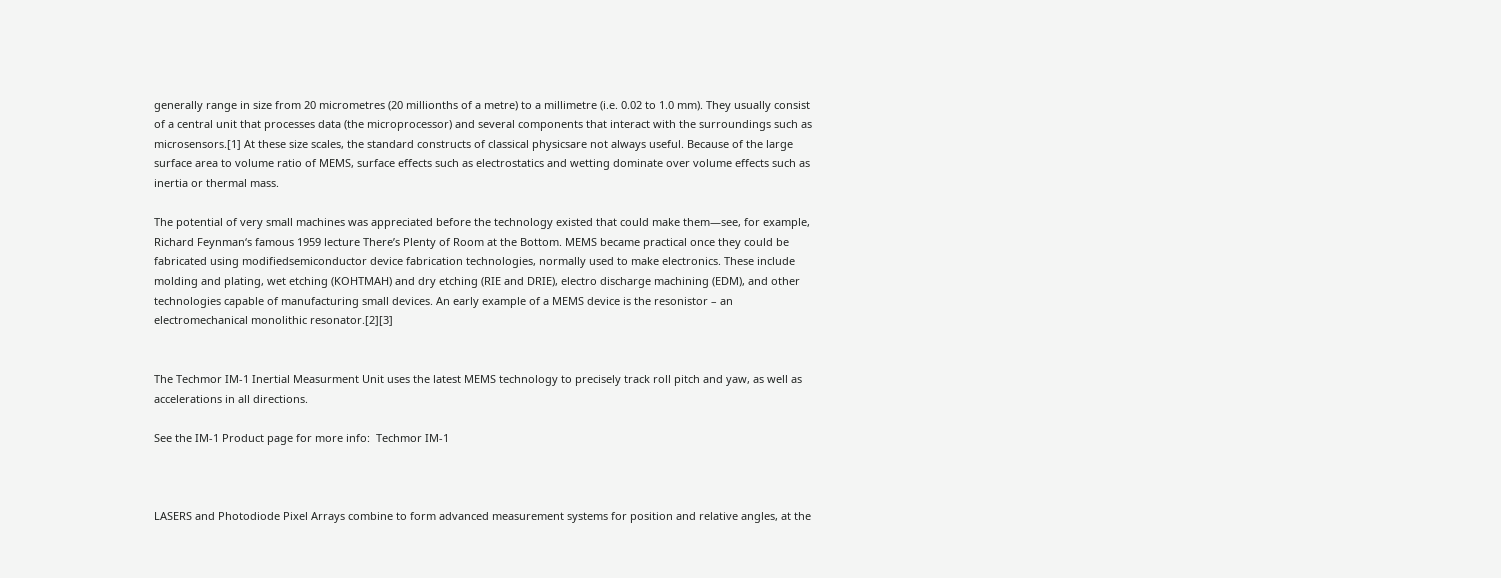generally range in size from 20 micrometres (20 millionths of a metre) to a millimetre (i.e. 0.02 to 1.0 mm). They usually consist of a central unit that processes data (the microprocessor) and several components that interact with the surroundings such as microsensors.[1] At these size scales, the standard constructs of classical physicsare not always useful. Because of the large surface area to volume ratio of MEMS, surface effects such as electrostatics and wetting dominate over volume effects such as inertia or thermal mass.

The potential of very small machines was appreciated before the technology existed that could make them—see, for example, Richard Feynman‘s famous 1959 lecture There’s Plenty of Room at the Bottom. MEMS became practical once they could be fabricated using modifiedsemiconductor device fabrication technologies, normally used to make electronics. These include molding and plating, wet etching (KOHTMAH) and dry etching (RIE and DRIE), electro discharge machining (EDM), and other technologies capable of manufacturing small devices. An early example of a MEMS device is the resonistor – an electromechanical monolithic resonator.[2][3]


The Techmor IM-1 Inertial Measurment Unit uses the latest MEMS technology to precisely track roll pitch and yaw, as well as accelerations in all directions.

See the IM-1 Product page for more info:  Techmor IM-1



LASERS and Photodiode Pixel Arrays combine to form advanced measurement systems for position and relative angles, at the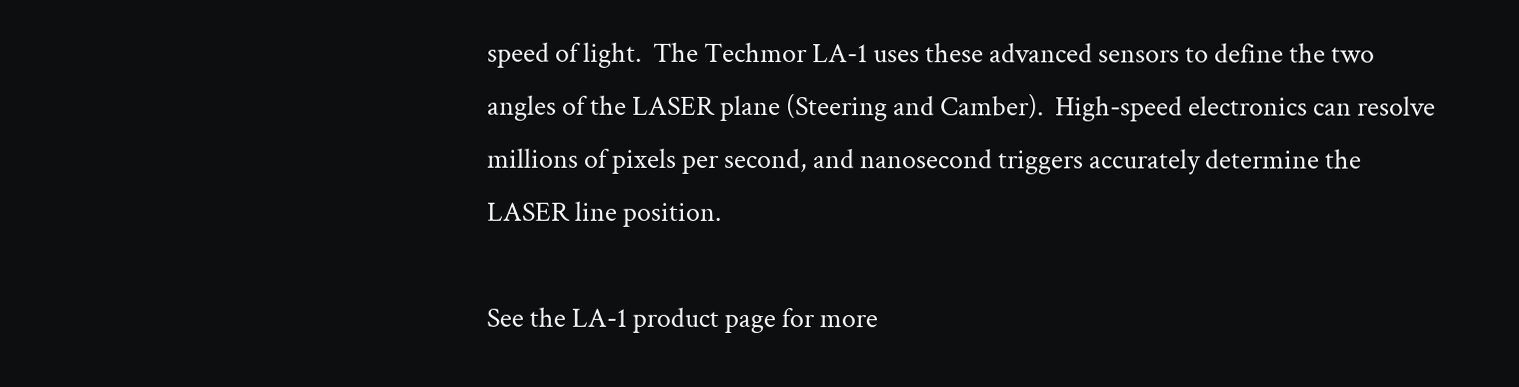speed of light.  The Techmor LA-1 uses these advanced sensors to define the two angles of the LASER plane (Steering and Camber).  High-speed electronics can resolve millions of pixels per second, and nanosecond triggers accurately determine the LASER line position.

See the LA-1 product page for more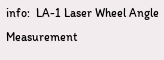info:  LA-1 Laser Wheel Angle Measurement